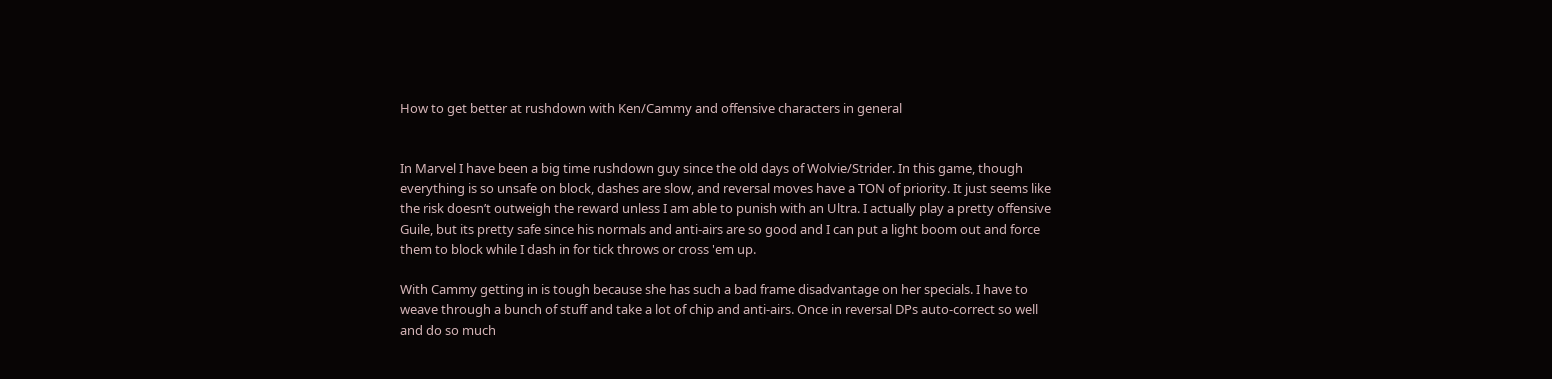How to get better at rushdown with Ken/Cammy and offensive characters in general


In Marvel I have been a big time rushdown guy since the old days of Wolvie/Strider. In this game, though everything is so unsafe on block, dashes are slow, and reversal moves have a TON of priority. It just seems like the risk doesn’t outweigh the reward unless I am able to punish with an Ultra. I actually play a pretty offensive Guile, but its pretty safe since his normals and anti-airs are so good and I can put a light boom out and force them to block while I dash in for tick throws or cross 'em up.

With Cammy getting in is tough because she has such a bad frame disadvantage on her specials. I have to weave through a bunch of stuff and take a lot of chip and anti-airs. Once in reversal DPs auto-correct so well and do so much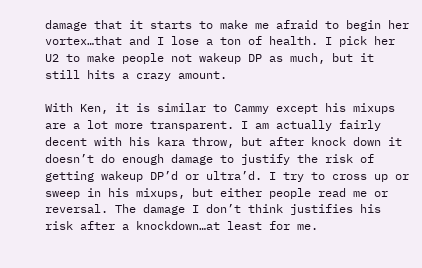damage that it starts to make me afraid to begin her vortex…that and I lose a ton of health. I pick her U2 to make people not wakeup DP as much, but it still hits a crazy amount.

With Ken, it is similar to Cammy except his mixups are a lot more transparent. I am actually fairly decent with his kara throw, but after knock down it doesn’t do enough damage to justify the risk of getting wakeup DP’d or ultra’d. I try to cross up or sweep in his mixups, but either people read me or reversal. The damage I don’t think justifies his risk after a knockdown…at least for me.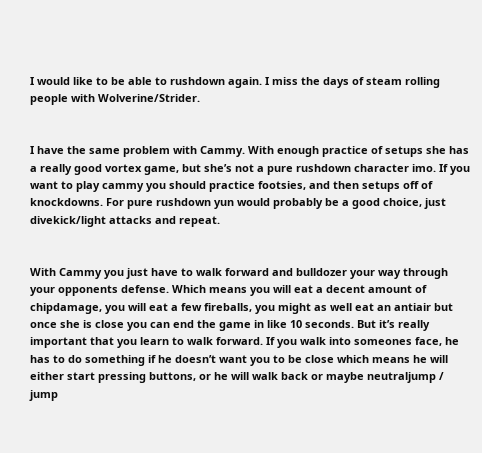I would like to be able to rushdown again. I miss the days of steam rolling people with Wolverine/Strider.


I have the same problem with Cammy. With enough practice of setups she has a really good vortex game, but she’s not a pure rushdown character imo. If you want to play cammy you should practice footsies, and then setups off of knockdowns. For pure rushdown yun would probably be a good choice, just divekick/light attacks and repeat.


With Cammy you just have to walk forward and bulldozer your way through your opponents defense. Which means you will eat a decent amount of chipdamage, you will eat a few fireballs, you might as well eat an antiair but once she is close you can end the game in like 10 seconds. But it’s really important that you learn to walk forward. If you walk into someones face, he has to do something if he doesn’t want you to be close which means he will either start pressing buttons, or he will walk back or maybe neutraljump / jump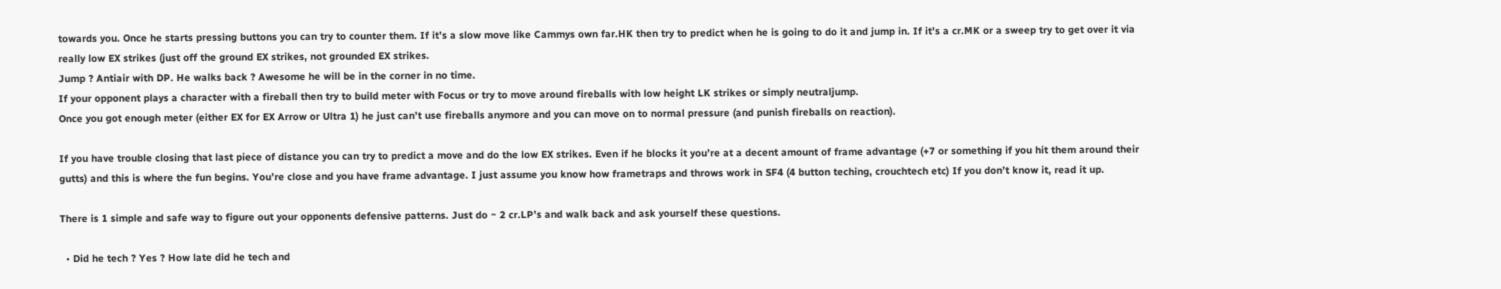towards you. Once he starts pressing buttons you can try to counter them. If it’s a slow move like Cammys own far.HK then try to predict when he is going to do it and jump in. If it’s a cr.MK or a sweep try to get over it via really low EX strikes (just off the ground EX strikes, not grounded EX strikes.
Jump ? Antiair with DP. He walks back ? Awesome he will be in the corner in no time.
If your opponent plays a character with a fireball then try to build meter with Focus or try to move around fireballs with low height LK strikes or simply neutraljump.
Once you got enough meter (either EX for EX Arrow or Ultra 1) he just can’t use fireballs anymore and you can move on to normal pressure (and punish fireballs on reaction).

If you have trouble closing that last piece of distance you can try to predict a move and do the low EX strikes. Even if he blocks it you’re at a decent amount of frame advantage (+7 or something if you hit them around their gutts) and this is where the fun begins. You’re close and you have frame advantage. I just assume you know how frametraps and throws work in SF4 (4 button teching, crouchtech etc) If you don’t know it, read it up.

There is 1 simple and safe way to figure out your opponents defensive patterns. Just do ~ 2 cr.LP’s and walk back and ask yourself these questions.

  • Did he tech ? Yes ? How late did he tech and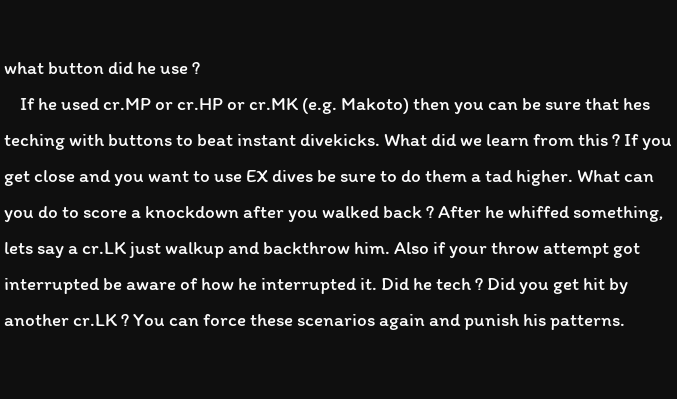what button did he use ?
    If he used cr.MP or cr.HP or cr.MK (e.g. Makoto) then you can be sure that hes teching with buttons to beat instant divekicks. What did we learn from this ? If you get close and you want to use EX dives be sure to do them a tad higher. What can you do to score a knockdown after you walked back ? After he whiffed something, lets say a cr.LK just walkup and backthrow him. Also if your throw attempt got interrupted be aware of how he interrupted it. Did he tech ? Did you get hit by another cr.LK ? You can force these scenarios again and punish his patterns.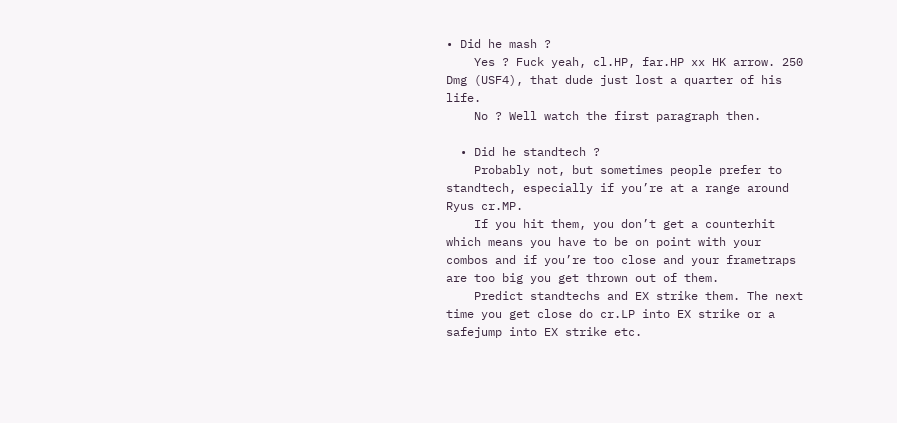• Did he mash ?
    Yes ? Fuck yeah, cl.HP, far.HP xx HK arrow. 250 Dmg (USF4), that dude just lost a quarter of his life.
    No ? Well watch the first paragraph then.

  • Did he standtech ?
    Probably not, but sometimes people prefer to standtech, especially if you’re at a range around Ryus cr.MP.
    If you hit them, you don’t get a counterhit which means you have to be on point with your combos and if you’re too close and your frametraps are too big you get thrown out of them.
    Predict standtechs and EX strike them. The next time you get close do cr.LP into EX strike or a safejump into EX strike etc.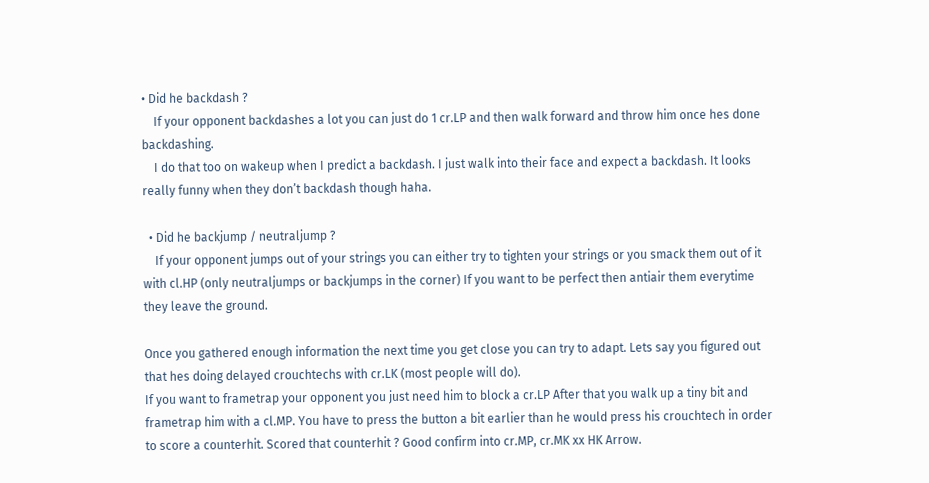• Did he backdash ?
    If your opponent backdashes a lot you can just do 1 cr.LP and then walk forward and throw him once hes done backdashing.
    I do that too on wakeup when I predict a backdash. I just walk into their face and expect a backdash. It looks really funny when they don’t backdash though haha.

  • Did he backjump / neutraljump ?
    If your opponent jumps out of your strings you can either try to tighten your strings or you smack them out of it with cl.HP (only neutraljumps or backjumps in the corner) If you want to be perfect then antiair them everytime they leave the ground.

Once you gathered enough information the next time you get close you can try to adapt. Lets say you figured out that hes doing delayed crouchtechs with cr.LK (most people will do).
If you want to frametrap your opponent you just need him to block a cr.LP After that you walk up a tiny bit and frametrap him with a cl.MP. You have to press the button a bit earlier than he would press his crouchtech in order to score a counterhit. Scored that counterhit ? Good confirm into cr.MP, cr.MK xx HK Arrow.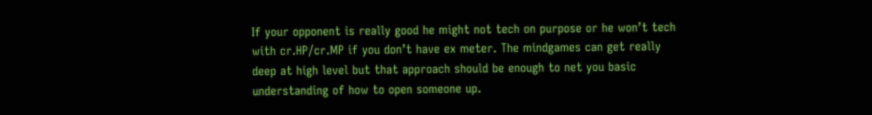If your opponent is really good he might not tech on purpose or he won’t tech with cr.HP/cr.MP if you don’t have ex meter. The mindgames can get really deep at high level but that approach should be enough to net you basic understanding of how to open someone up.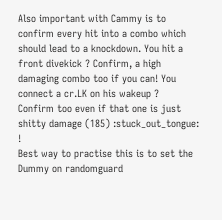Also important with Cammy is to confirm every hit into a combo which should lead to a knockdown. You hit a front divekick ? Confirm, a high damaging combo too if you can! You connect a cr.LK on his wakeup ?
Confirm too even if that one is just shitty damage (185) :stuck_out_tongue: !
Best way to practise this is to set the Dummy on randomguard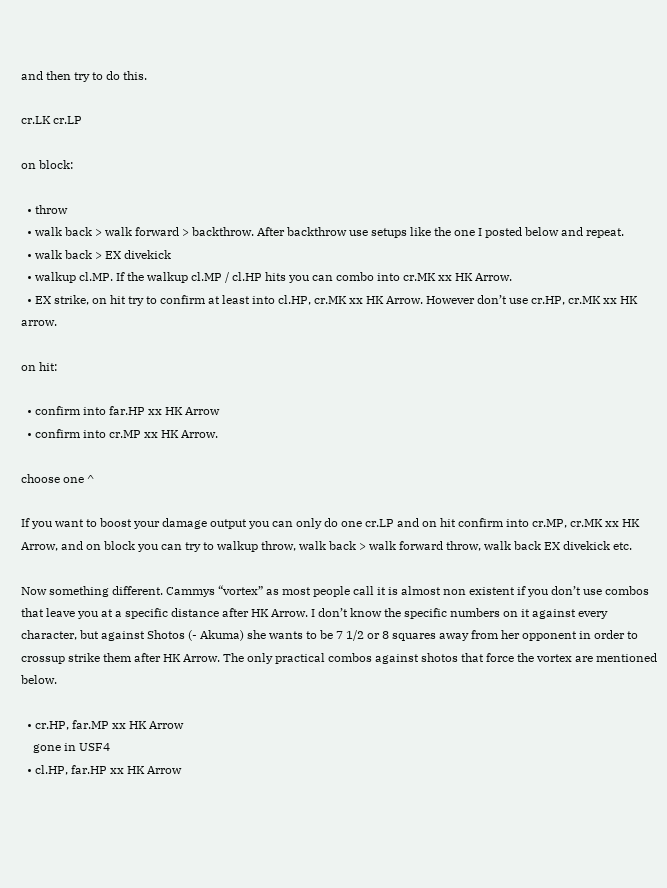and then try to do this.

cr.LK cr.LP

on block:

  • throw
  • walk back > walk forward > backthrow. After backthrow use setups like the one I posted below and repeat.
  • walk back > EX divekick
  • walkup cl.MP. If the walkup cl.MP / cl.HP hits you can combo into cr.MK xx HK Arrow.
  • EX strike, on hit try to confirm at least into cl.HP, cr.MK xx HK Arrow. However don’t use cr.HP, cr.MK xx HK arrow.

on hit:

  • confirm into far.HP xx HK Arrow
  • confirm into cr.MP xx HK Arrow.

choose one ^

If you want to boost your damage output you can only do one cr.LP and on hit confirm into cr.MP, cr.MK xx HK Arrow, and on block you can try to walkup throw, walk back > walk forward throw, walk back EX divekick etc.

Now something different. Cammys “vortex” as most people call it is almost non existent if you don’t use combos that leave you at a specific distance after HK Arrow. I don’t know the specific numbers on it against every character, but against Shotos (- Akuma) she wants to be 7 1/2 or 8 squares away from her opponent in order to crossup strike them after HK Arrow. The only practical combos against shotos that force the vortex are mentioned below.

  • cr.HP, far.MP xx HK Arrow
    gone in USF4
  • cl.HP, far.HP xx HK Arrow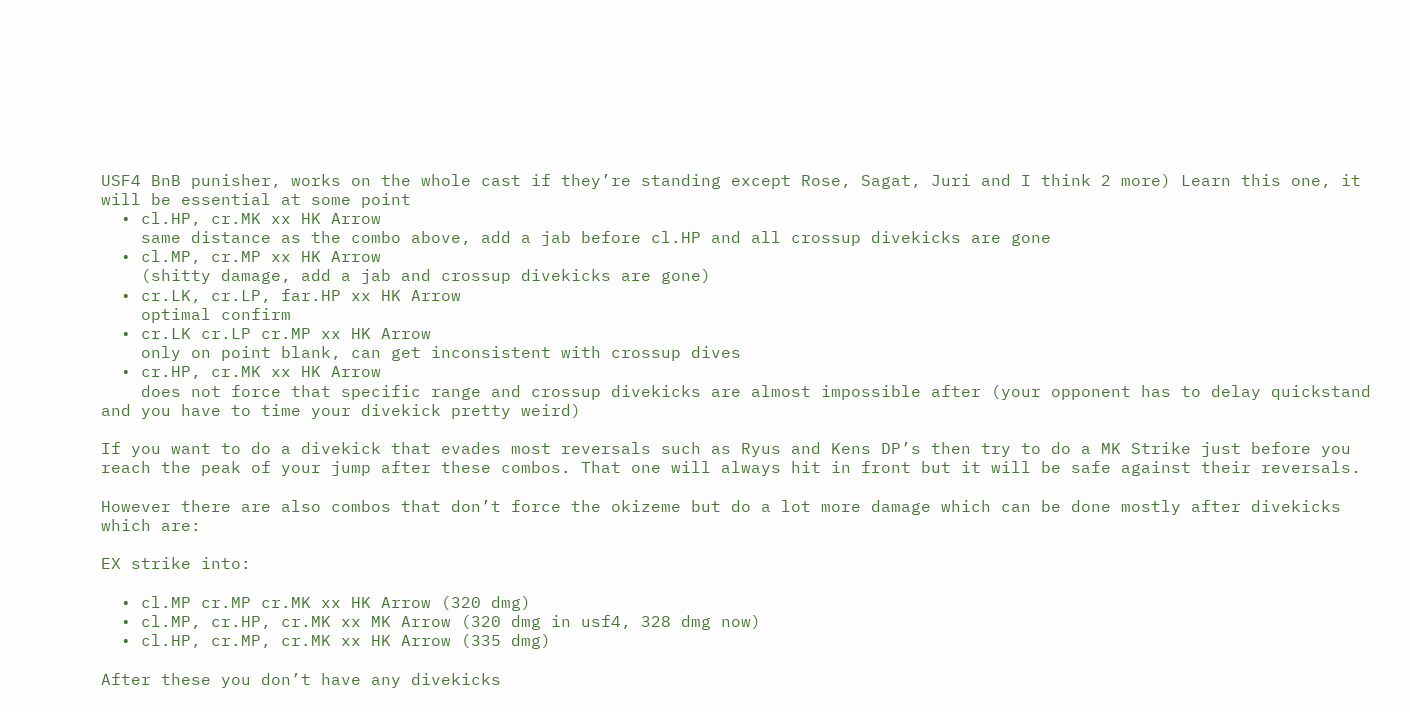USF4 BnB punisher, works on the whole cast if they’re standing except Rose, Sagat, Juri and I think 2 more) Learn this one, it will be essential at some point
  • cl.HP, cr.MK xx HK Arrow
    same distance as the combo above, add a jab before cl.HP and all crossup divekicks are gone
  • cl.MP, cr.MP xx HK Arrow
    (shitty damage, add a jab and crossup divekicks are gone)
  • cr.LK, cr.LP, far.HP xx HK Arrow
    optimal confirm
  • cr.LK cr.LP cr.MP xx HK Arrow
    only on point blank, can get inconsistent with crossup dives
  • cr.HP, cr.MK xx HK Arrow
    does not force that specific range and crossup divekicks are almost impossible after (your opponent has to delay quickstand and you have to time your divekick pretty weird)

If you want to do a divekick that evades most reversals such as Ryus and Kens DP’s then try to do a MK Strike just before you reach the peak of your jump after these combos. That one will always hit in front but it will be safe against their reversals.

However there are also combos that don’t force the okizeme but do a lot more damage which can be done mostly after divekicks which are:

EX strike into:

  • cl.MP cr.MP cr.MK xx HK Arrow (320 dmg)
  • cl.MP, cr.HP, cr.MK xx MK Arrow (320 dmg in usf4, 328 dmg now)
  • cl.HP, cr.MP, cr.MK xx HK Arrow (335 dmg)

After these you don’t have any divekicks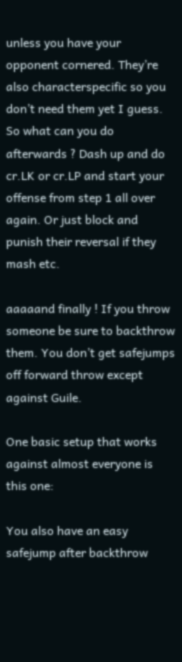unless you have your opponent cornered. They’re also characterspecific so you don’t need them yet I guess.
So what can you do afterwards ? Dash up and do cr.LK or cr.LP and start your offense from step 1 all over again. Or just block and punish their reversal if they mash etc.

aaaaand finally ! If you throw someone be sure to backthrow them. You don’t get safejumps off forward throw except against Guile.

One basic setup that works against almost everyone is this one:

You also have an easy safejump after backthrow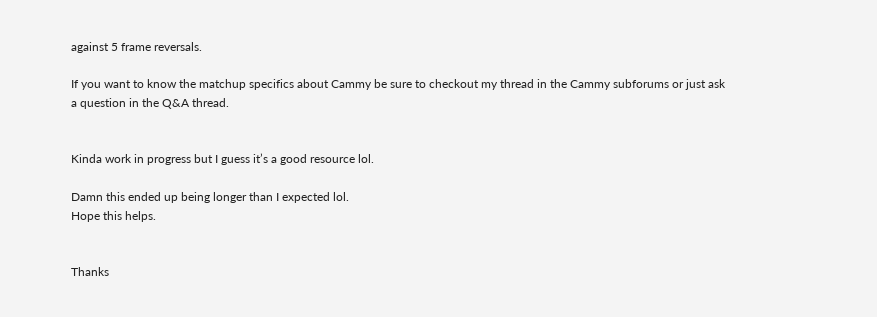against 5 frame reversals.

If you want to know the matchup specifics about Cammy be sure to checkout my thread in the Cammy subforums or just ask a question in the Q&A thread.


Kinda work in progress but I guess it’s a good resource lol.

Damn this ended up being longer than I expected lol.
Hope this helps.


Thanks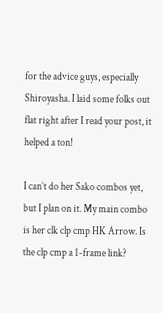for the advice guys, especially Shiroyasha. I laid some folks out flat right after I read your post, it helped a ton!

I can’t do her Sako combos yet, but I plan on it. My main combo is her clk clp cmp HK Arrow. Is the clp cmp a 1-frame link?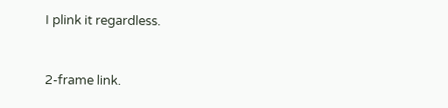I plink it regardless.


2-frame link.